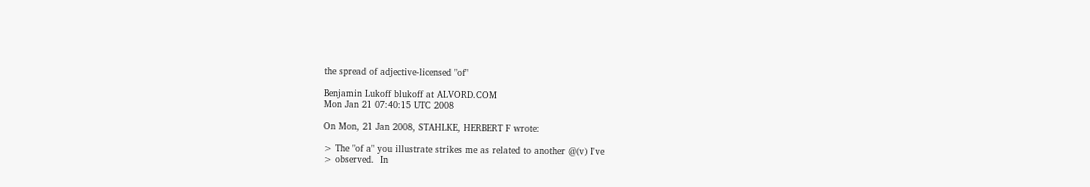the spread of adjective-licensed "of"

Benjamin Lukoff blukoff at ALVORD.COM
Mon Jan 21 07:40:15 UTC 2008

On Mon, 21 Jan 2008, STAHLKE, HERBERT F wrote:

> The "of a" you illustrate strikes me as related to another @(v) I've
> observed.  In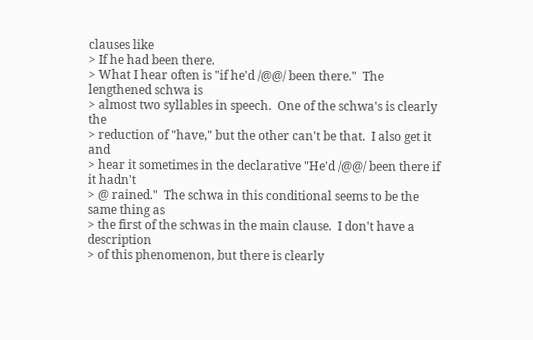clauses like
> If he had been there.
> What I hear often is "if he'd /@@/ been there."  The lengthened schwa is
> almost two syllables in speech.  One of the schwa's is clearly the
> reduction of "have," but the other can't be that.  I also get it and
> hear it sometimes in the declarative "He'd /@@/ been there if it hadn't
> @ rained."  The schwa in this conditional seems to be the same thing as
> the first of the schwas in the main clause.  I don't have a description
> of this phenomenon, but there is clearly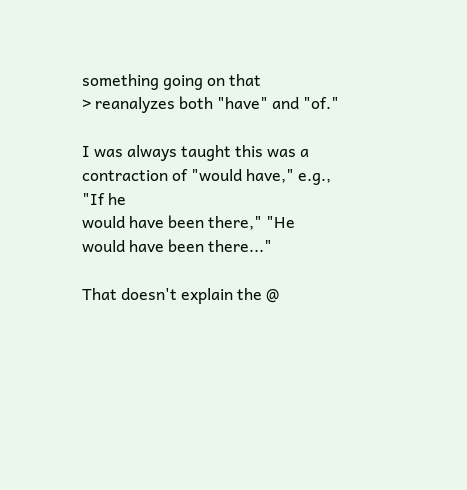something going on that
> reanalyzes both "have" and "of."

I was always taught this was a contraction of "would have," e.g., "If he
would have been there," "He would have been there..."

That doesn't explain the @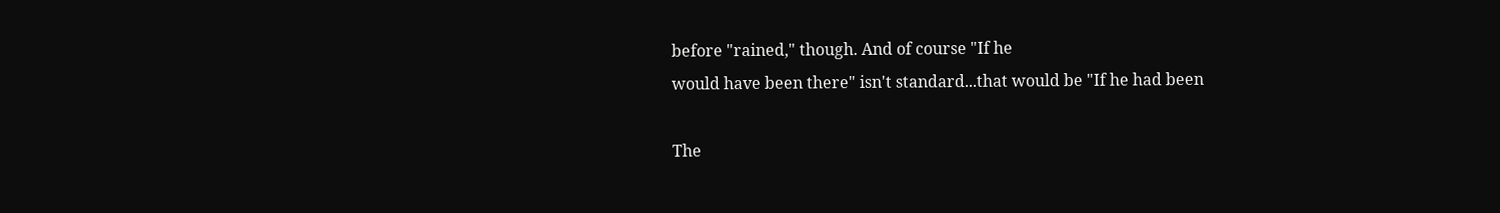before "rained," though. And of course "If he
would have been there" isn't standard...that would be "If he had been

The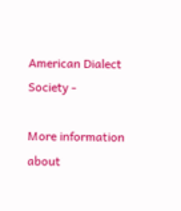American Dialect Society -

More information about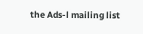the Ads-l mailing list